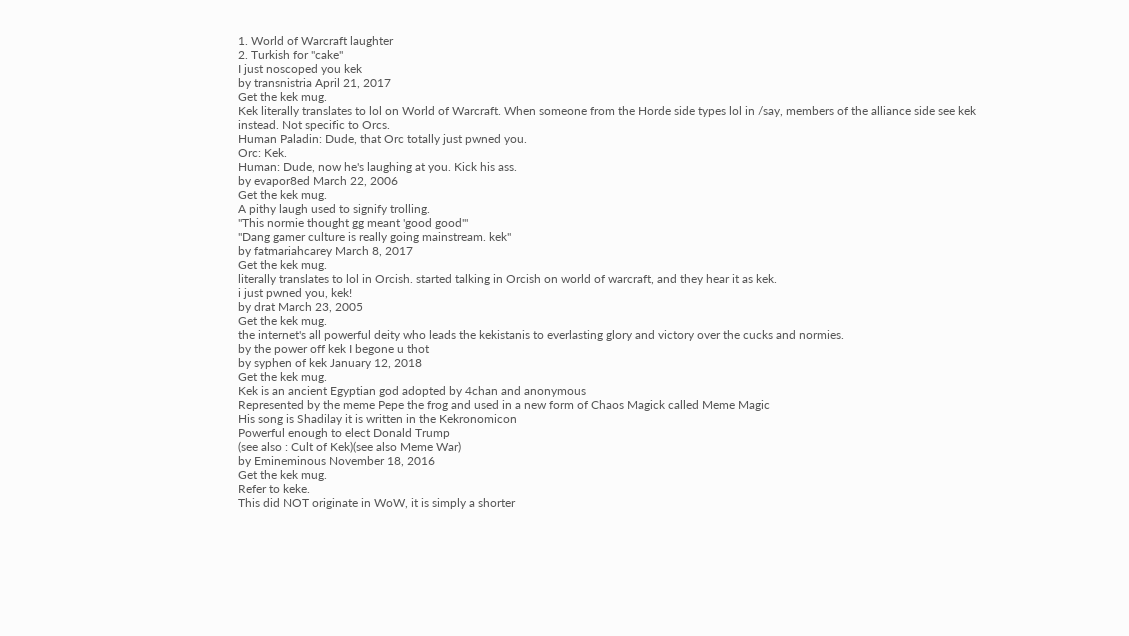1. World of Warcraft laughter
2. Turkish for "cake"
I just noscoped you kek
by transnistria April 21, 2017
Get the kek mug.
Kek literally translates to lol on World of Warcraft. When someone from the Horde side types lol in /say, members of the alliance side see kek instead. Not specific to Orcs.
Human Paladin: Dude, that Orc totally just pwned you.
Orc: Kek.
Human: Dude, now he's laughing at you. Kick his ass.
by evapor8ed March 22, 2006
Get the kek mug.
A pithy laugh used to signify trolling.
"This normie thought gg meant 'good good'"
"Dang gamer culture is really going mainstream. kek"
by fatmariahcarey March 8, 2017
Get the kek mug.
literally translates to lol in Orcish. started talking in Orcish on world of warcraft, and they hear it as kek.
i just pwned you, kek!
by drat March 23, 2005
Get the kek mug.
the internet's all powerful deity who leads the kekistanis to everlasting glory and victory over the cucks and normies.
by the power off kek I begone u thot
by syphen of kek January 12, 2018
Get the kek mug.
Kek is an ancient Egyptian god adopted by 4chan and anonymous
Represented by the meme Pepe the frog and used in a new form of Chaos Magick called Meme Magic
His song is Shadilay it is written in the Kekronomicon
Powerful enough to elect Donald Trump
(see also : Cult of Kek)(see also Meme War)
by Emineminous November 18, 2016
Get the kek mug.
Refer to keke.
This did NOT originate in WoW, it is simply a shorter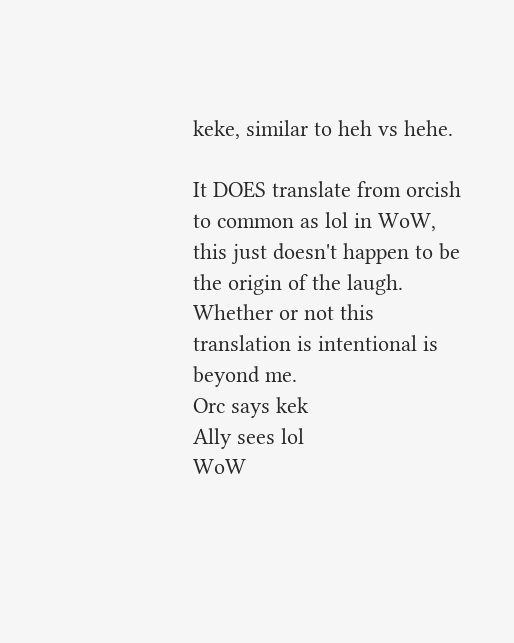keke, similar to heh vs hehe.

It DOES translate from orcish to common as lol in WoW, this just doesn't happen to be the origin of the laugh. Whether or not this translation is intentional is beyond me.
Orc says kek
Ally sees lol
WoW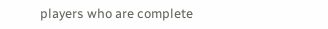players who are complete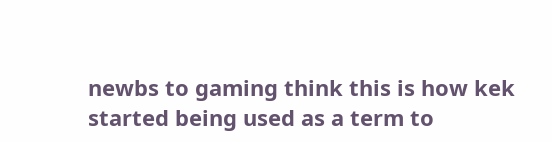newbs to gaming think this is how kek started being used as a term to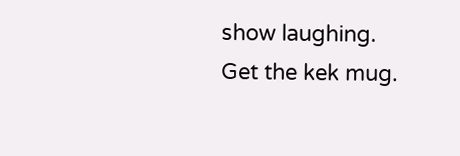show laughing.
Get the kek mug.